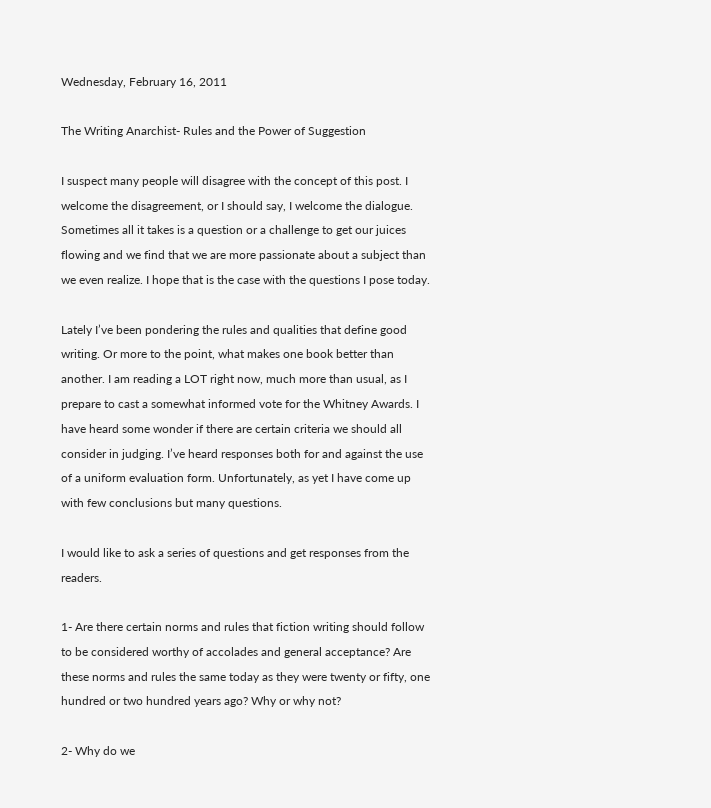Wednesday, February 16, 2011

The Writing Anarchist- Rules and the Power of Suggestion

I suspect many people will disagree with the concept of this post. I welcome the disagreement, or I should say, I welcome the dialogue. Sometimes all it takes is a question or a challenge to get our juices flowing and we find that we are more passionate about a subject than we even realize. I hope that is the case with the questions I pose today.

Lately I’ve been pondering the rules and qualities that define good writing. Or more to the point, what makes one book better than another. I am reading a LOT right now, much more than usual, as I prepare to cast a somewhat informed vote for the Whitney Awards. I have heard some wonder if there are certain criteria we should all consider in judging. I’ve heard responses both for and against the use of a uniform evaluation form. Unfortunately, as yet I have come up with few conclusions but many questions.

I would like to ask a series of questions and get responses from the readers.

1- Are there certain norms and rules that fiction writing should follow to be considered worthy of accolades and general acceptance? Are these norms and rules the same today as they were twenty or fifty, one hundred or two hundred years ago? Why or why not?

2- Why do we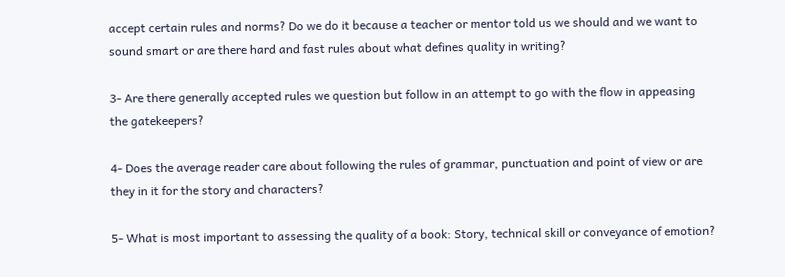accept certain rules and norms? Do we do it because a teacher or mentor told us we should and we want to sound smart or are there hard and fast rules about what defines quality in writing?

3- Are there generally accepted rules we question but follow in an attempt to go with the flow in appeasing the gatekeepers?

4- Does the average reader care about following the rules of grammar, punctuation and point of view or are they in it for the story and characters?

5- What is most important to assessing the quality of a book: Story, technical skill or conveyance of emotion?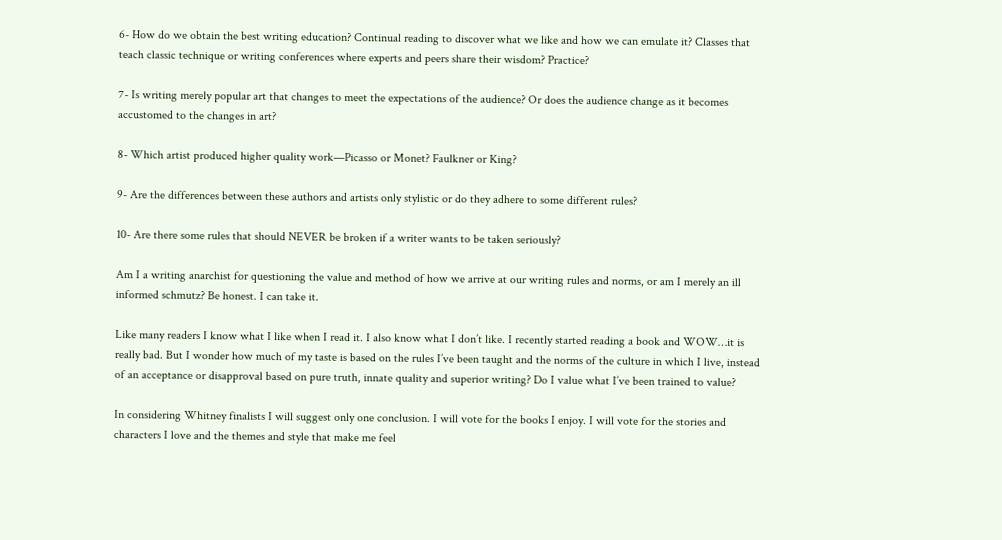6- How do we obtain the best writing education? Continual reading to discover what we like and how we can emulate it? Classes that teach classic technique or writing conferences where experts and peers share their wisdom? Practice?

7- Is writing merely popular art that changes to meet the expectations of the audience? Or does the audience change as it becomes accustomed to the changes in art?

8- Which artist produced higher quality work—Picasso or Monet? Faulkner or King?

9- Are the differences between these authors and artists only stylistic or do they adhere to some different rules?

10- Are there some rules that should NEVER be broken if a writer wants to be taken seriously?

Am I a writing anarchist for questioning the value and method of how we arrive at our writing rules and norms, or am I merely an ill informed schmutz? Be honest. I can take it.

Like many readers I know what I like when I read it. I also know what I don’t like. I recently started reading a book and WOW…it is really bad. But I wonder how much of my taste is based on the rules I’ve been taught and the norms of the culture in which I live, instead of an acceptance or disapproval based on pure truth, innate quality and superior writing? Do I value what I’ve been trained to value?

In considering Whitney finalists I will suggest only one conclusion. I will vote for the books I enjoy. I will vote for the stories and characters I love and the themes and style that make me feel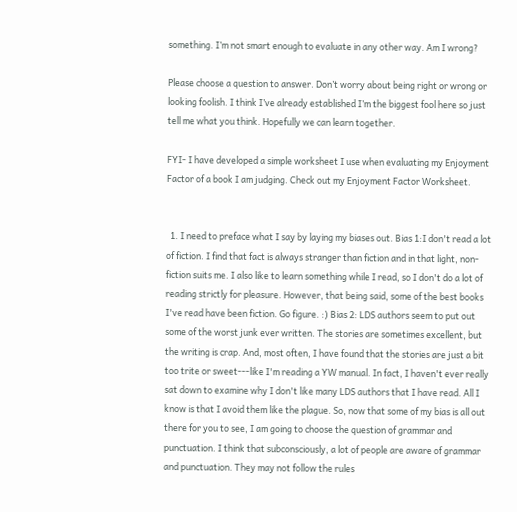something. I’m not smart enough to evaluate in any other way. Am I wrong?

Please choose a question to answer. Don’t worry about being right or wrong or looking foolish. I think I’ve already established I’m the biggest fool here so just tell me what you think. Hopefully we can learn together.

FYI- I have developed a simple worksheet I use when evaluating my Enjoyment Factor of a book I am judging. Check out my Enjoyment Factor Worksheet.


  1. I need to preface what I say by laying my biases out. Bias 1:I don't read a lot of fiction. I find that fact is always stranger than fiction and in that light, non-fiction suits me. I also like to learn something while I read, so I don't do a lot of reading strictly for pleasure. However, that being said, some of the best books I've read have been fiction. Go figure. :) Bias 2: LDS authors seem to put out some of the worst junk ever written. The stories are sometimes excellent, but the writing is crap. And, most often, I have found that the stories are just a bit too trite or sweet---like I'm reading a YW manual. In fact, I haven't ever really sat down to examine why I don't like many LDS authors that I have read. All I know is that I avoid them like the plague. So, now that some of my bias is all out there for you to see, I am going to choose the question of grammar and punctuation. I think that subconsciously, a lot of people are aware of grammar and punctuation. They may not follow the rules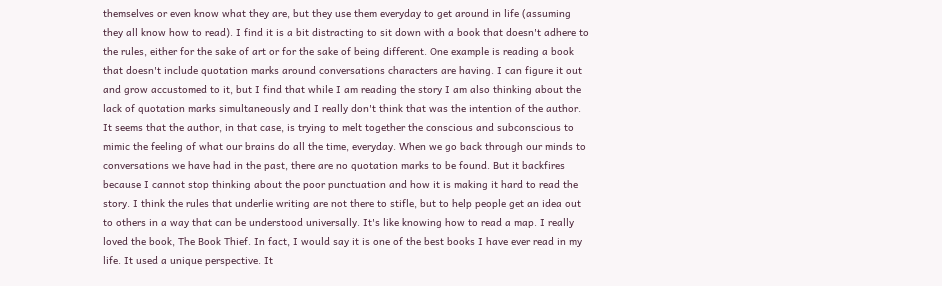themselves or even know what they are, but they use them everyday to get around in life (assuming they all know how to read). I find it is a bit distracting to sit down with a book that doesn't adhere to the rules, either for the sake of art or for the sake of being different. One example is reading a book that doesn't include quotation marks around conversations characters are having. I can figure it out and grow accustomed to it, but I find that while I am reading the story I am also thinking about the lack of quotation marks simultaneously and I really don't think that was the intention of the author. It seems that the author, in that case, is trying to melt together the conscious and subconscious to mimic the feeling of what our brains do all the time, everyday. When we go back through our minds to conversations we have had in the past, there are no quotation marks to be found. But it backfires because I cannot stop thinking about the poor punctuation and how it is making it hard to read the story. I think the rules that underlie writing are not there to stifle, but to help people get an idea out to others in a way that can be understood universally. It's like knowing how to read a map. I really loved the book, The Book Thief. In fact, I would say it is one of the best books I have ever read in my life. It used a unique perspective. It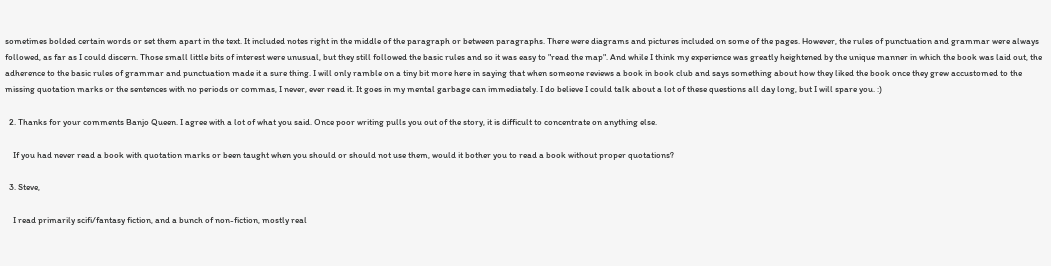sometimes bolded certain words or set them apart in the text. It included notes right in the middle of the paragraph or between paragraphs. There were diagrams and pictures included on some of the pages. However, the rules of punctuation and grammar were always followed, as far as I could discern. Those small little bits of interest were unusual, but they still followed the basic rules and so it was easy to "read the map". And while I think my experience was greatly heightened by the unique manner in which the book was laid out, the adherence to the basic rules of grammar and punctuation made it a sure thing. I will only ramble on a tiny bit more here in saying that when someone reviews a book in book club and says something about how they liked the book once they grew accustomed to the missing quotation marks or the sentences with no periods or commas, I never, ever read it. It goes in my mental garbage can immediately. I do believe I could talk about a lot of these questions all day long, but I will spare you. :)

  2. Thanks for your comments Banjo Queen. I agree with a lot of what you said. Once poor writing pulls you out of the story, it is difficult to concentrate on anything else.

    If you had never read a book with quotation marks or been taught when you should or should not use them, would it bother you to read a book without proper quotations?

  3. Steve,

    I read primarily scifi/fantasy fiction, and a bunch of non-fiction, mostly real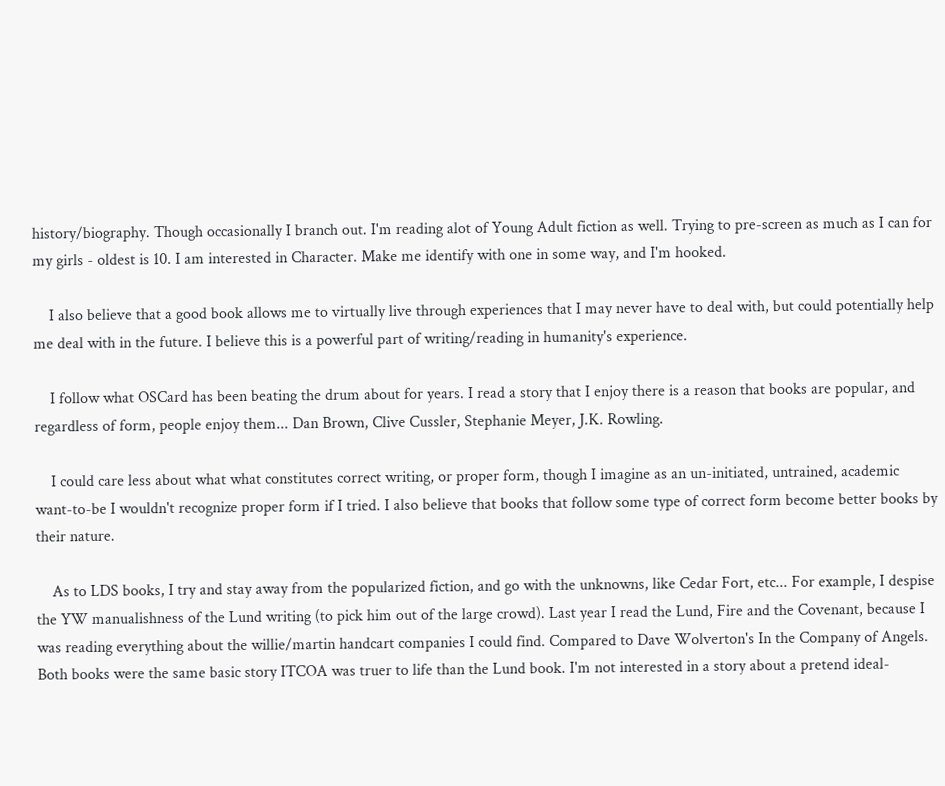history/biography. Though occasionally I branch out. I'm reading alot of Young Adult fiction as well. Trying to pre-screen as much as I can for my girls - oldest is 10. I am interested in Character. Make me identify with one in some way, and I'm hooked.

    I also believe that a good book allows me to virtually live through experiences that I may never have to deal with, but could potentially help me deal with in the future. I believe this is a powerful part of writing/reading in humanity's experience.

    I follow what OSCard has been beating the drum about for years. I read a story that I enjoy there is a reason that books are popular, and regardless of form, people enjoy them... Dan Brown, Clive Cussler, Stephanie Meyer, J.K. Rowling.

    I could care less about what what constitutes correct writing, or proper form, though I imagine as an un-initiated, untrained, academic want-to-be I wouldn't recognize proper form if I tried. I also believe that books that follow some type of correct form become better books by their nature.

    As to LDS books, I try and stay away from the popularized fiction, and go with the unknowns, like Cedar Fort, etc... For example, I despise the YW manualishness of the Lund writing (to pick him out of the large crowd). Last year I read the Lund, Fire and the Covenant, because I was reading everything about the willie/martin handcart companies I could find. Compared to Dave Wolverton's In the Company of Angels. Both books were the same basic story ITCOA was truer to life than the Lund book. I'm not interested in a story about a pretend ideal-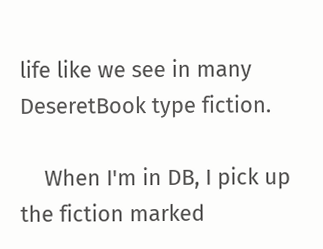life like we see in many DeseretBook type fiction.

    When I'm in DB, I pick up the fiction marked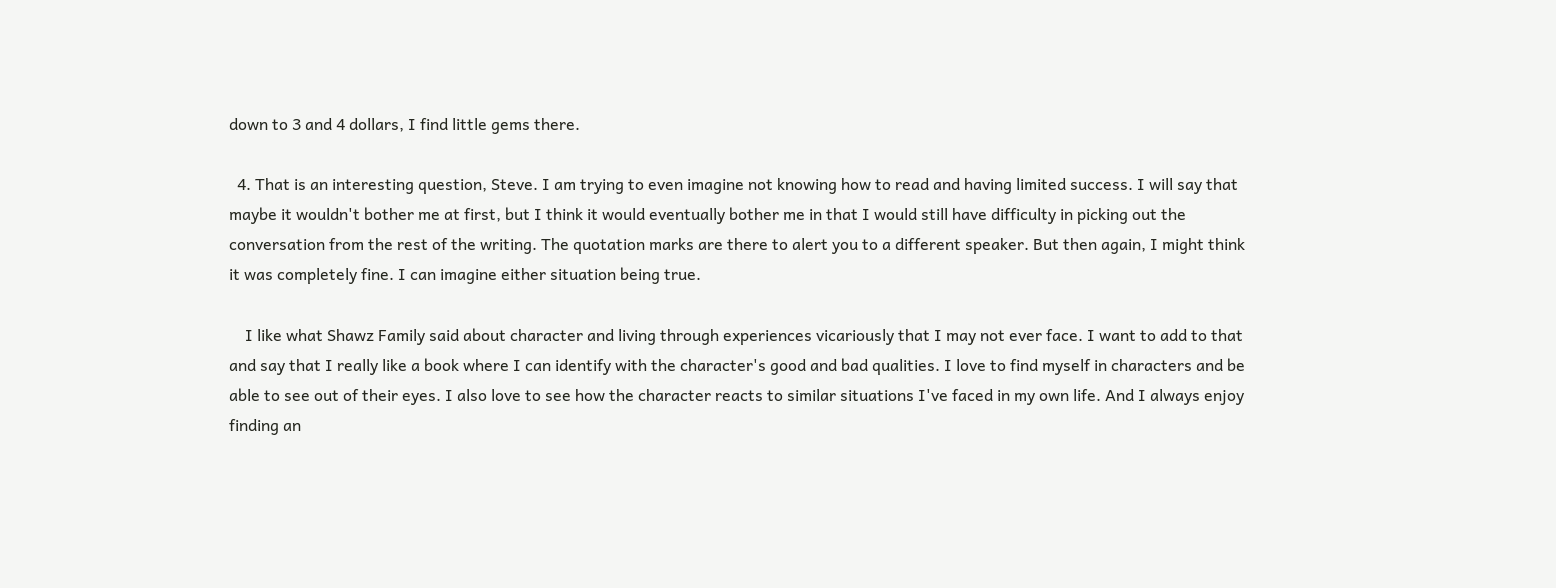down to 3 and 4 dollars, I find little gems there.

  4. That is an interesting question, Steve. I am trying to even imagine not knowing how to read and having limited success. I will say that maybe it wouldn't bother me at first, but I think it would eventually bother me in that I would still have difficulty in picking out the conversation from the rest of the writing. The quotation marks are there to alert you to a different speaker. But then again, I might think it was completely fine. I can imagine either situation being true.

    I like what Shawz Family said about character and living through experiences vicariously that I may not ever face. I want to add to that and say that I really like a book where I can identify with the character's good and bad qualities. I love to find myself in characters and be able to see out of their eyes. I also love to see how the character reacts to similar situations I've faced in my own life. And I always enjoy finding an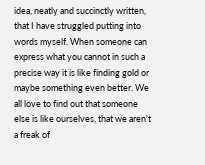idea, neatly and succinctly written, that I have struggled putting into words myself. When someone can express what you cannot in such a precise way it is like finding gold or maybe something even better. We all love to find out that someone else is like ourselves, that we aren't a freak of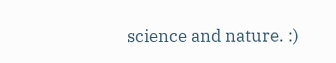science and nature. :)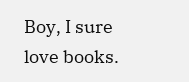Boy, I sure love books.